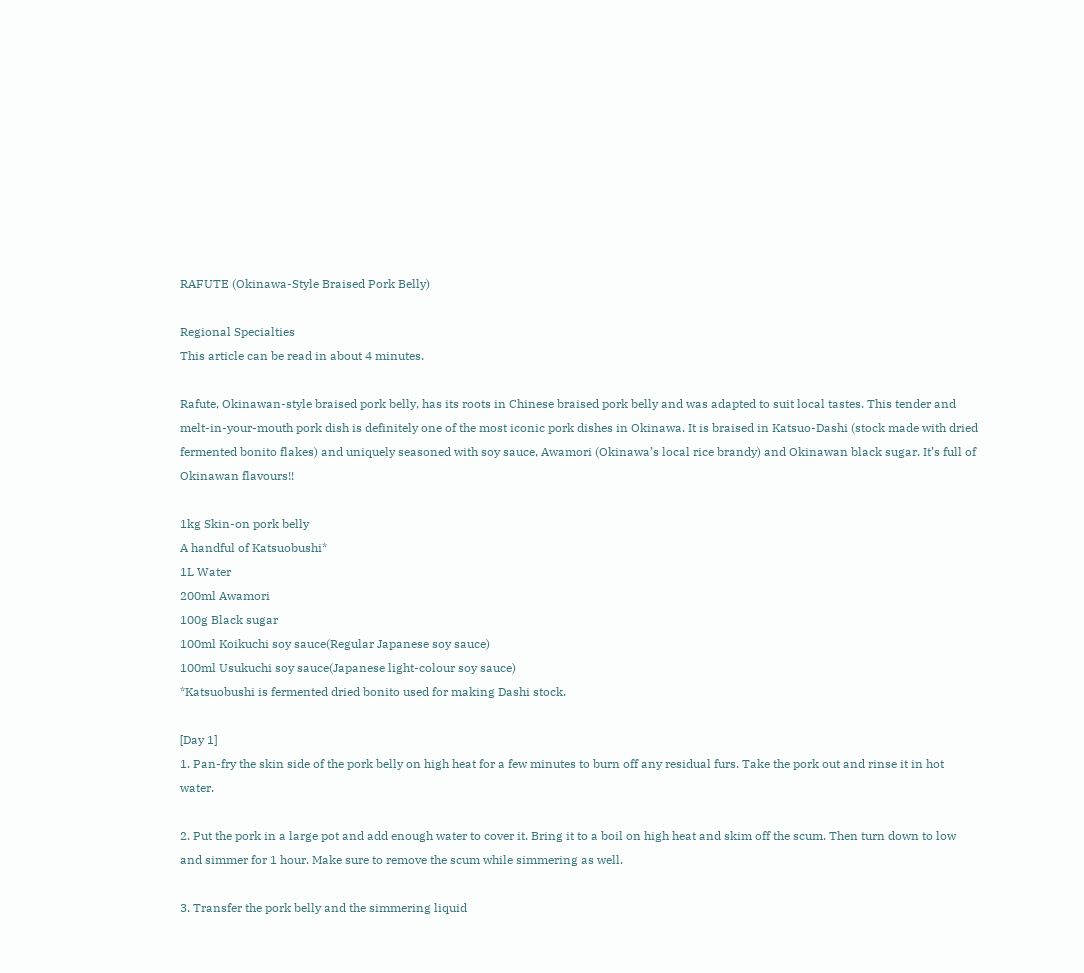RAFUTE (Okinawa-Style Braised Pork Belly)

Regional Specialties
This article can be read in about 4 minutes.

Rafute, Okinawan-style braised pork belly, has its roots in Chinese braised pork belly and was adapted to suit local tastes. This tender and melt-in-your-mouth pork dish is definitely one of the most iconic pork dishes in Okinawa. It is braised in Katsuo-Dashi (stock made with dried fermented bonito flakes) and uniquely seasoned with soy sauce, Awamori (Okinawa’s local rice brandy) and Okinawan black sugar. It’s full of Okinawan flavours!!

1kg Skin-on pork belly
A handful of Katsuobushi*
1L Water
200ml Awamori
100g Black sugar
100ml Koikuchi soy sauce(Regular Japanese soy sauce)
100ml Usukuchi soy sauce(Japanese light-colour soy sauce)
*Katsuobushi is fermented dried bonito used for making Dashi stock.

[Day 1]
1. Pan-fry the skin side of the pork belly on high heat for a few minutes to burn off any residual furs. Take the pork out and rinse it in hot water.

2. Put the pork in a large pot and add enough water to cover it. Bring it to a boil on high heat and skim off the scum. Then turn down to low and simmer for 1 hour. Make sure to remove the scum while simmering as well.

3. Transfer the pork belly and the simmering liquid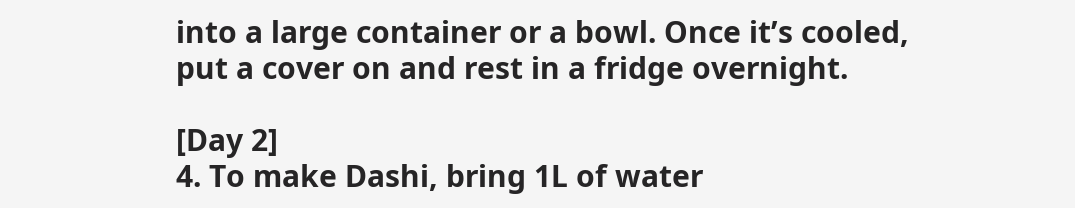into a large container or a bowl. Once it’s cooled, put a cover on and rest in a fridge overnight.

[Day 2]
4. To make Dashi, bring 1L of water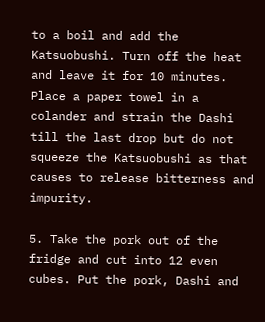to a boil and add the Katsuobushi. Turn off the heat and leave it for 10 minutes. Place a paper towel in a colander and strain the Dashi till the last drop but do not squeeze the Katsuobushi as that causes to release bitterness and impurity.

5. Take the pork out of the fridge and cut into 12 even cubes. Put the pork, Dashi and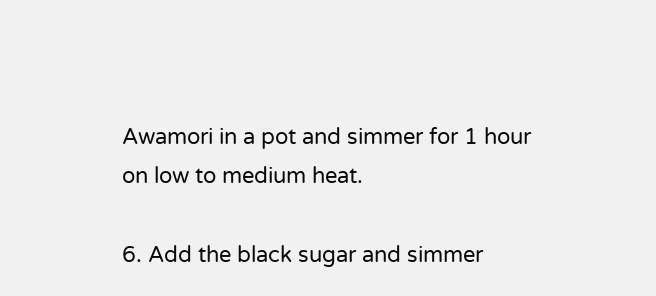Awamori in a pot and simmer for 1 hour on low to medium heat.

6. Add the black sugar and simmer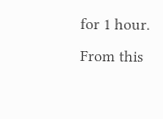for 1 hour. From this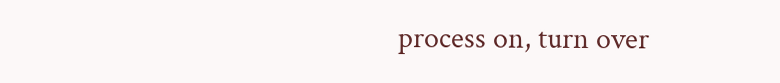process on, turn over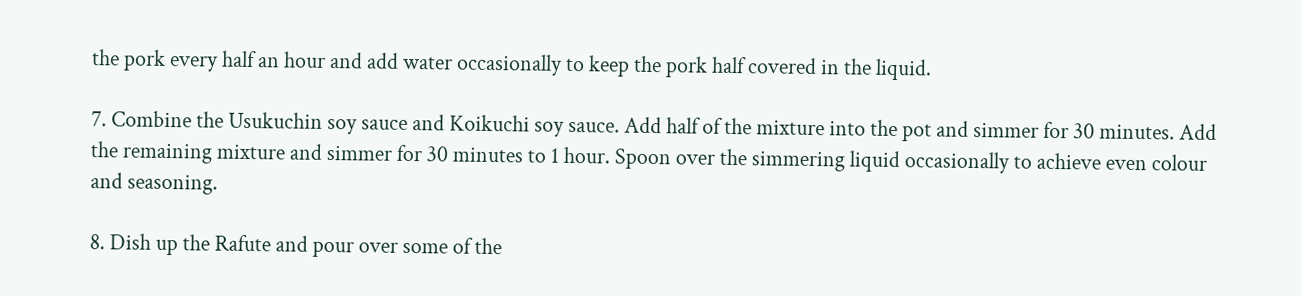the pork every half an hour and add water occasionally to keep the pork half covered in the liquid.

7. Combine the Usukuchin soy sauce and Koikuchi soy sauce. Add half of the mixture into the pot and simmer for 30 minutes. Add the remaining mixture and simmer for 30 minutes to 1 hour. Spoon over the simmering liquid occasionally to achieve even colour and seasoning.

8. Dish up the Rafute and pour over some of the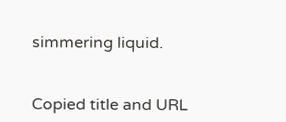simmering liquid.


Copied title and URL